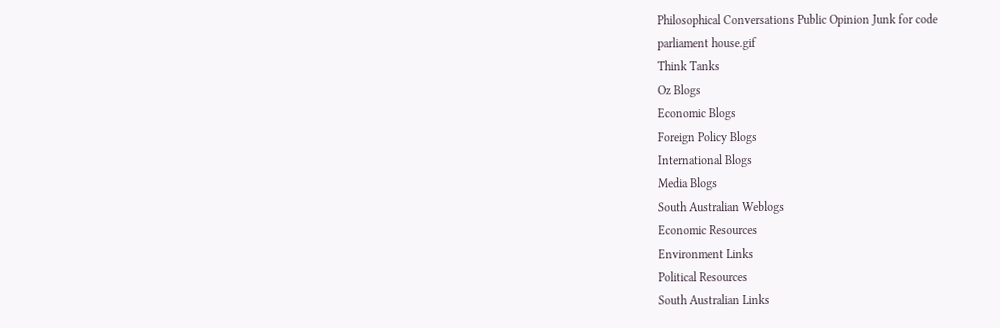Philosophical Conversations Public Opinion Junk for code
parliament house.gif
Think Tanks
Oz Blogs
Economic Blogs
Foreign Policy Blogs
International Blogs
Media Blogs
South Australian Weblogs
Economic Resources
Environment Links
Political Resources
South Australian Links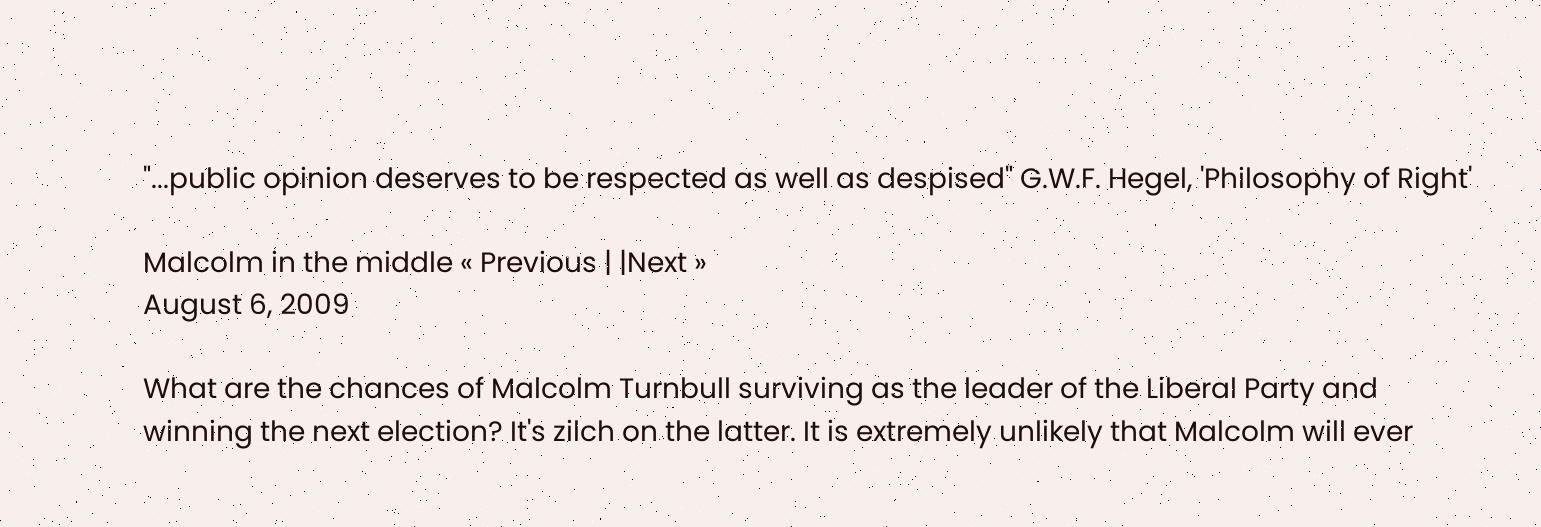"...public opinion deserves to be respected as well as despised" G.W.F. Hegel, 'Philosophy of Right'

Malcolm in the middle « Previous | |Next »
August 6, 2009

What are the chances of Malcolm Turnbull surviving as the leader of the Liberal Party and winning the next election? It's zilch on the latter. It is extremely unlikely that Malcolm will ever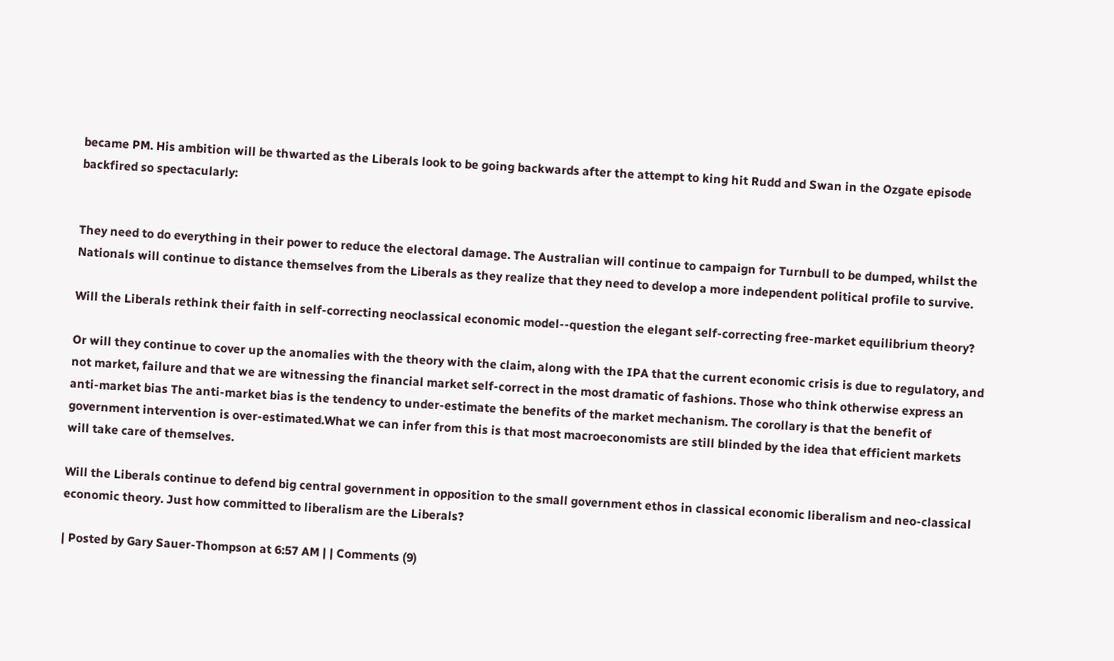became PM. His ambition will be thwarted as the Liberals look to be going backwards after the attempt to king hit Rudd and Swan in the Ozgate episode backfired so spectacularly:


They need to do everything in their power to reduce the electoral damage. The Australian will continue to campaign for Turnbull to be dumped, whilst the Nationals will continue to distance themselves from the Liberals as they realize that they need to develop a more independent political profile to survive.

Will the Liberals rethink their faith in self-correcting neoclassical economic model--question the elegant self-correcting free-market equilibrium theory?

Or will they continue to cover up the anomalies with the theory with the claim, along with the IPA that the current economic crisis is due to regulatory, and not market, failure and that we are witnessing the financial market self-correct in the most dramatic of fashions. Those who think otherwise express an anti-market bias The anti-market bias is the tendency to under-estimate the benefits of the market mechanism. The corollary is that the benefit of government intervention is over-estimated.What we can infer from this is that most macroeconomists are still blinded by the idea that efficient markets will take care of themselves.

Will the Liberals continue to defend big central government in opposition to the small government ethos in classical economic liberalism and neo-classical economic theory. Just how committed to liberalism are the Liberals?

| Posted by Gary Sauer-Thompson at 6:57 AM | | Comments (9)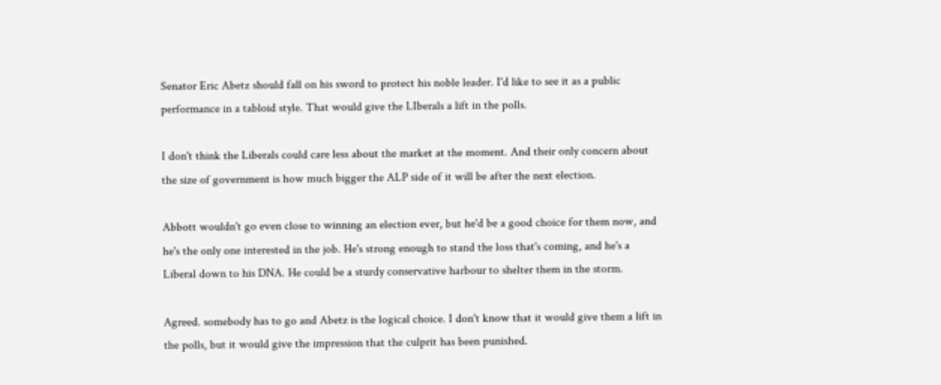Senator Eric Abetz should fall on his sword to protect his noble leader. I'd like to see it as a public performance in a tabloid style. That would give the LIberals a lift in the polls.

I don't think the Liberals could care less about the market at the moment. And their only concern about the size of government is how much bigger the ALP side of it will be after the next election.

Abbott wouldn't go even close to winning an election ever, but he'd be a good choice for them now, and he's the only one interested in the job. He's strong enough to stand the loss that's coming, and he's a Liberal down to his DNA. He could be a sturdy conservative harbour to shelter them in the storm.

Agreed. somebody has to go and Abetz is the logical choice. I don't know that it would give them a lift in the polls, but it would give the impression that the culprit has been punished.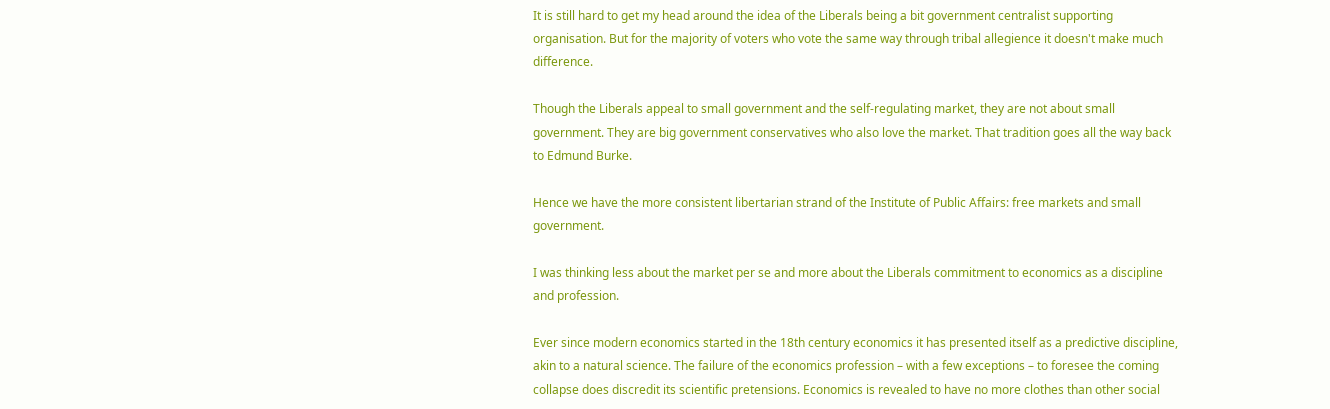It is still hard to get my head around the idea of the Liberals being a bit government centralist supporting organisation. But for the majority of voters who vote the same way through tribal allegience it doesn't make much difference.

Though the Liberals appeal to small government and the self-regulating market, they are not about small government. They are big government conservatives who also love the market. That tradition goes all the way back to Edmund Burke.

Hence we have the more consistent libertarian strand of the Institute of Public Affairs: free markets and small government.

I was thinking less about the market per se and more about the Liberals commitment to economics as a discipline and profession.

Ever since modern economics started in the 18th century economics it has presented itself as a predictive discipline, akin to a natural science. The failure of the economics profession – with a few exceptions – to foresee the coming collapse does discredit its scientific pretensions. Economics is revealed to have no more clothes than other social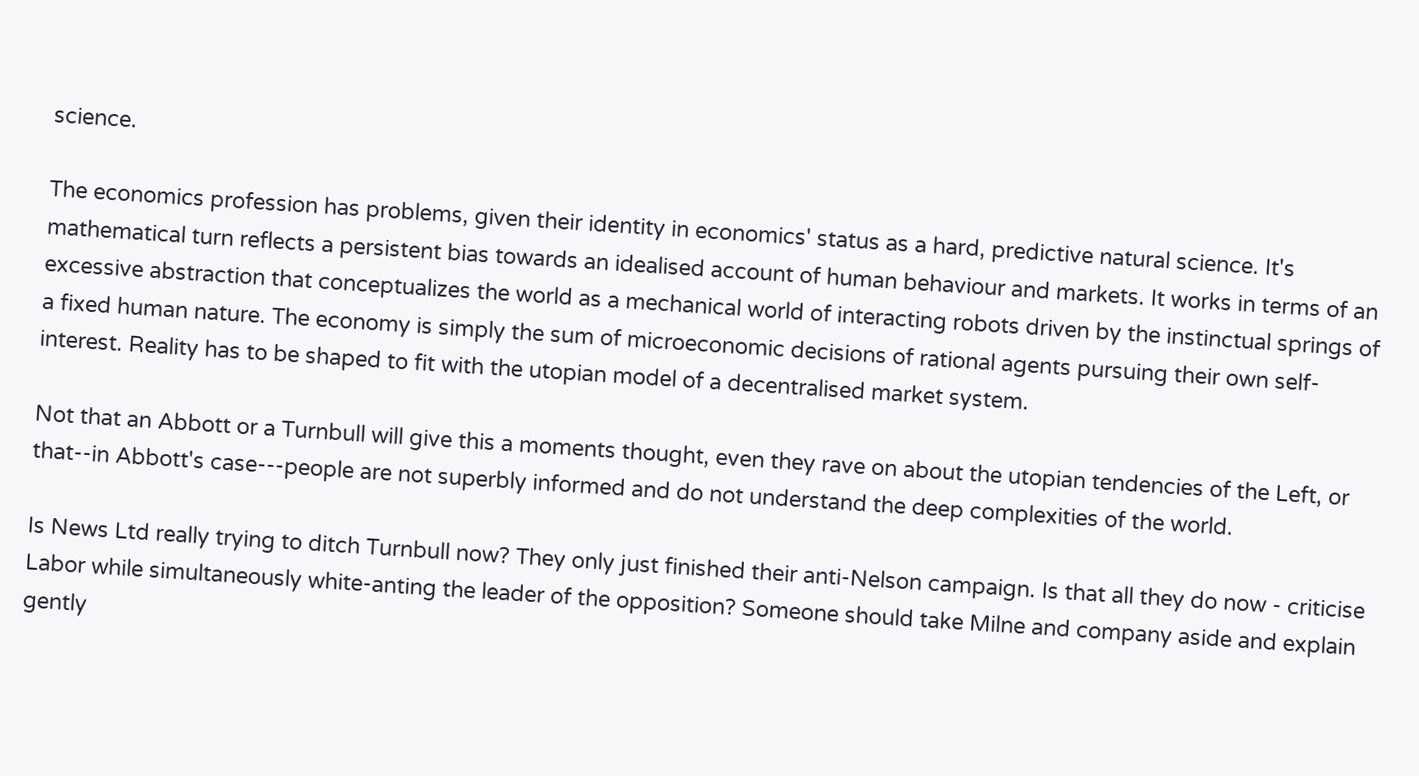science.

The economics profession has problems, given their identity in economics' status as a hard, predictive natural science. It's mathematical turn reflects a persistent bias towards an idealised account of human behaviour and markets. It works in terms of an excessive abstraction that conceptualizes the world as a mechanical world of interacting robots driven by the instinctual springs of a fixed human nature. The economy is simply the sum of microeconomic decisions of rational agents pursuing their own self-interest. Reality has to be shaped to fit with the utopian model of a decentralised market system.

Not that an Abbott or a Turnbull will give this a moments thought, even they rave on about the utopian tendencies of the Left, or that--in Abbott's case---people are not superbly informed and do not understand the deep complexities of the world.

Is News Ltd really trying to ditch Turnbull now? They only just finished their anti-Nelson campaign. Is that all they do now - criticise Labor while simultaneously white-anting the leader of the opposition? Someone should take Milne and company aside and explain gently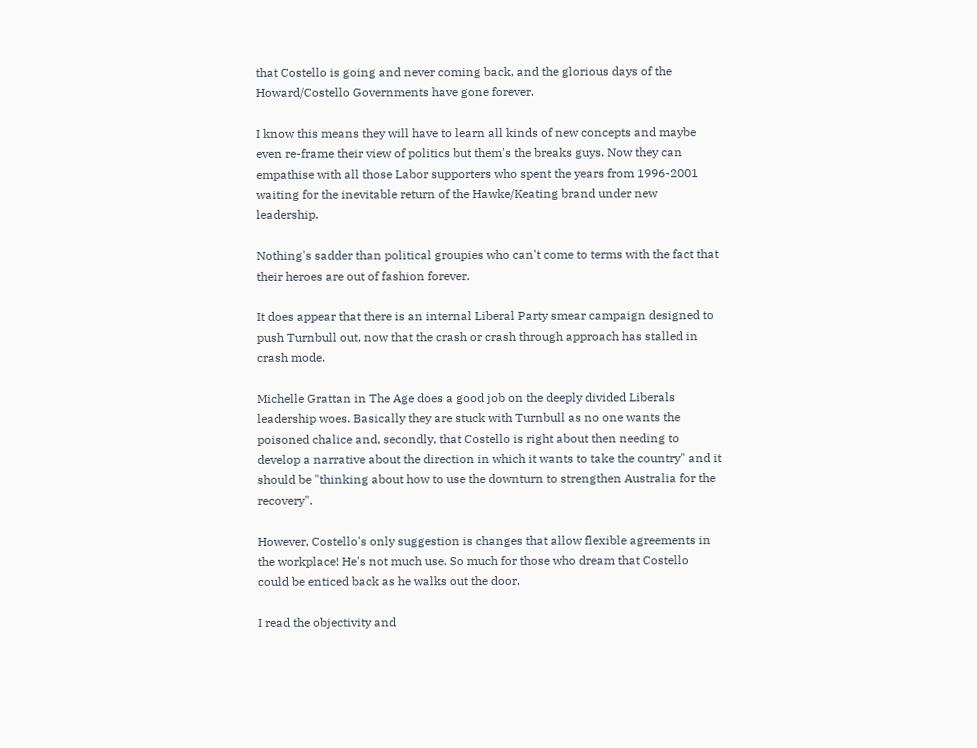that Costello is going and never coming back, and the glorious days of the Howard/Costello Governments have gone forever.

I know this means they will have to learn all kinds of new concepts and maybe even re-frame their view of politics but them's the breaks guys. Now they can empathise with all those Labor supporters who spent the years from 1996-2001 waiting for the inevitable return of the Hawke/Keating brand under new leadership.

Nothing's sadder than political groupies who can't come to terms with the fact that their heroes are out of fashion forever.

It does appear that there is an internal Liberal Party smear campaign designed to push Turnbull out, now that the crash or crash through approach has stalled in crash mode.

Michelle Grattan in The Age does a good job on the deeply divided Liberals leadership woes. Basically they are stuck with Turnbull as no one wants the poisoned chalice and, secondly, that Costello is right about then needing to develop a narrative about the direction in which it wants to take the country" and it should be "thinking about how to use the downturn to strengthen Australia for the recovery".

However, Costello's only suggestion is changes that allow flexible agreements in the workplace! He's not much use. So much for those who dream that Costello could be enticed back as he walks out the door.

I read the objectivity and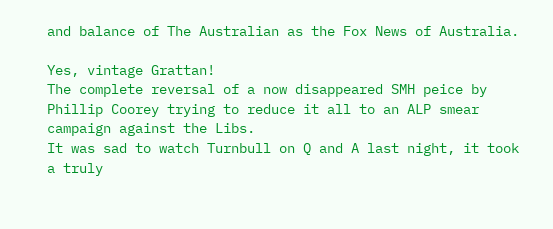and balance of The Australian as the Fox News of Australia.

Yes, vintage Grattan!
The complete reversal of a now disappeared SMH peice by Phillip Coorey trying to reduce it all to an ALP smear campaign against the Libs.
It was sad to watch Turnbull on Q and A last night, it took a truly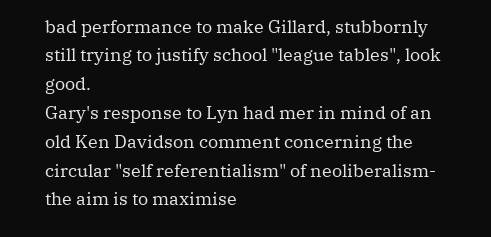bad performance to make Gillard, stubbornly still trying to justify school "league tables", look good.
Gary's response to Lyn had mer in mind of an old Ken Davidson comment concerning the circular "self referentialism" of neoliberalism- the aim is to maximise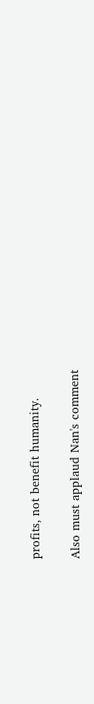profits, not benefit humanity.

Also must applaud Nan's comment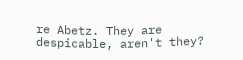re Abetz. They are despicable, aren't they?